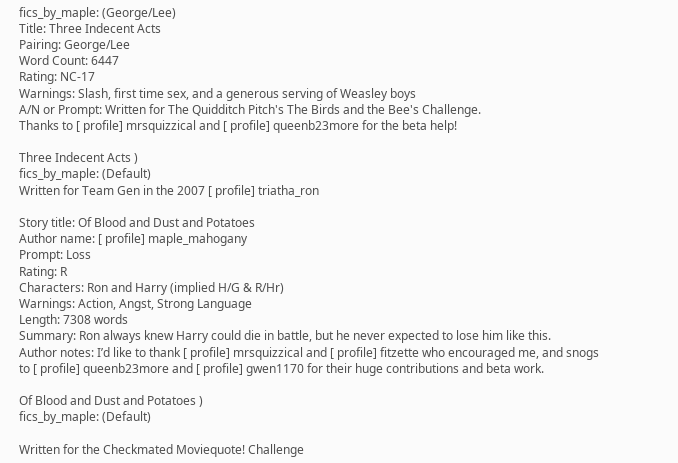fics_by_maple: (George/Lee)
Title: Three Indecent Acts
Pairing: George/Lee
Word Count: 6447
Rating: NC-17
Warnings: Slash, first time sex, and a generous serving of Weasley boys
A/N or Prompt: Written for The Quidditch Pitch's The Birds and the Bee's Challenge.
Thanks to [ profile] mrsquizzical and [ profile] queenb23more for the beta help!

Three Indecent Acts )
fics_by_maple: (Default)
Written for Team Gen in the 2007 [ profile] triatha_ron

Story title: Of Blood and Dust and Potatoes
Author name: [ profile] maple_mahogany
Prompt: Loss
Rating: R
Characters: Ron and Harry (implied H/G & R/Hr)
Warnings: Action, Angst, Strong Language
Length: 7308 words
Summary: Ron always knew Harry could die in battle, but he never expected to lose him like this.
Author notes: I’d like to thank [ profile] mrsquizzical and [ profile] fitzette who encouraged me, and snogs to [ profile] queenb23more and [ profile] gwen1170 for their huge contributions and beta work.

Of Blood and Dust and Potatoes )
fics_by_maple: (Default)

Written for the Checkmated Moviequote! Challenge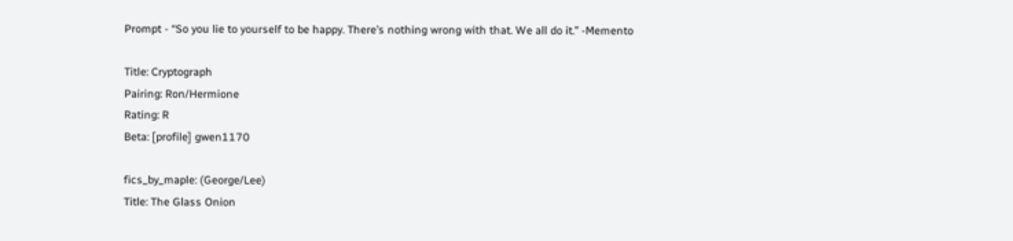Prompt - “So you lie to yourself to be happy. There’s nothing wrong with that. We all do it.” -Memento

Title: Cryptograph
Pairing: Ron/Hermione
Rating: R
Beta: [profile] gwen1170

fics_by_maple: (George/Lee)
Title: The Glass Onion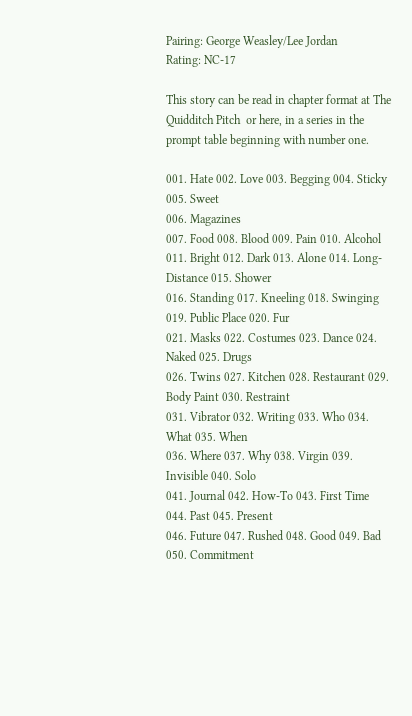Pairing: George Weasley/Lee Jordan
Rating: NC-17

This story can be read in chapter format at The Quidditch Pitch  or here, in a series in the prompt table beginning with number one.

001. Hate 002. Love 003. Begging 004. Sticky 005. Sweet
006. Magazines
007. Food 008. Blood 009. Pain 010. Alcohol
011. Bright 012. Dark 013. Alone 014. Long-Distance 015. Shower
016. Standing 017. Kneeling 018. Swinging 019. Public Place 020. Fur
021. Masks 022. Costumes 023. Dance 024. Naked 025. Drugs
026. Twins 027. Kitchen 028. Restaurant 029. Body Paint 030. Restraint
031. Vibrator 032. Writing 033. Who 034. What 035. When
036. Where 037. Why 038. Virgin 039. Invisible 040. Solo
041. Journal 042. How-To 043. First Time 044. Past 045. Present
046. Future 047. Rushed 048. Good 049. Bad 050. Commitment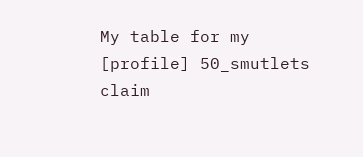My table for my [profile] 50_smutlets  claim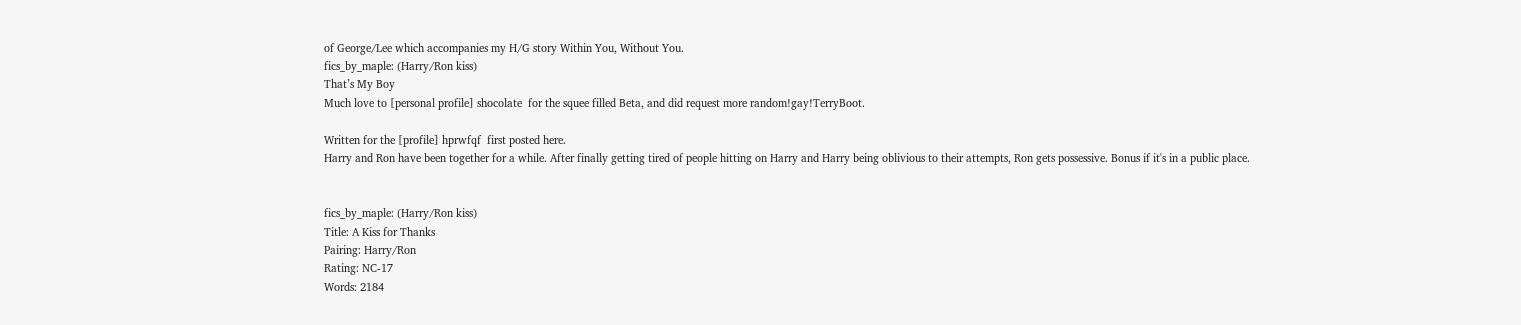of George/Lee which accompanies my H/G story Within You, Without You.
fics_by_maple: (Harry/Ron kiss)
That’s My Boy
Much love to [personal profile] shocolate  for the squee filled Beta, and did request more random!gay!TerryBoot.

Written for the [profile] hprwfqf  first posted here.
Harry and Ron have been together for a while. After finally getting tired of people hitting on Harry and Harry being oblivious to their attempts, Ron gets possessive. Bonus if it's in a public place.


fics_by_maple: (Harry/Ron kiss)
Title: A Kiss for Thanks
Pairing: Harry/Ron
Rating: NC-17
Words: 2184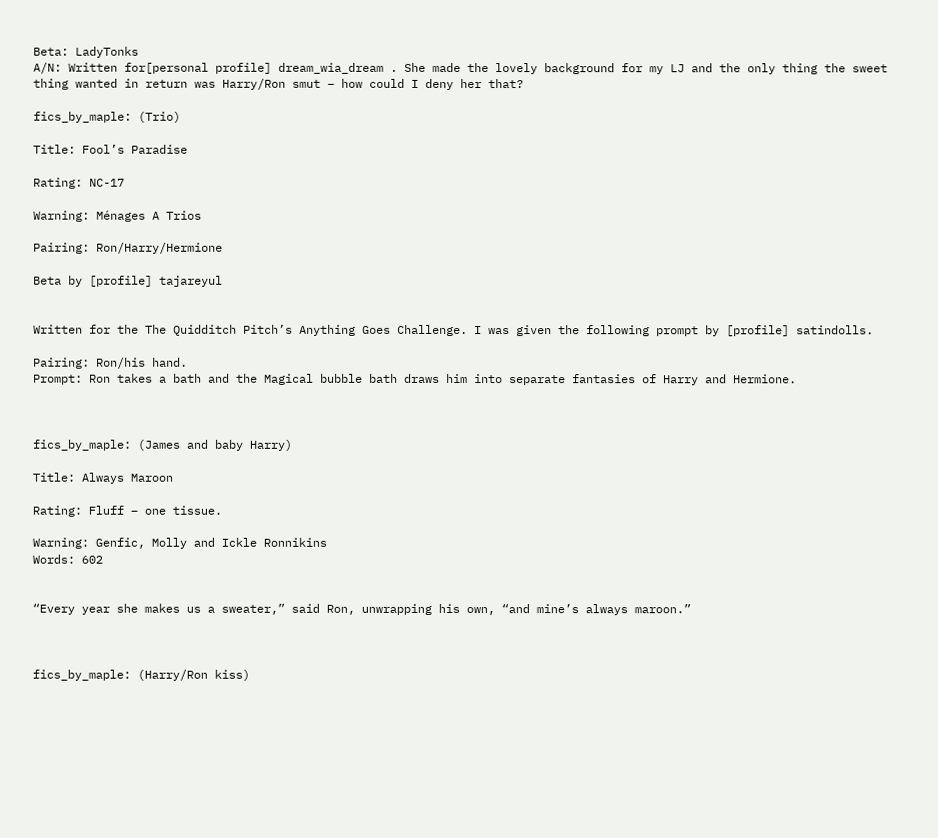Beta: LadyTonks
A/N: Written for[personal profile] dream_wia_dream . She made the lovely background for my LJ and the only thing the sweet thing wanted in return was Harry/Ron smut – how could I deny her that?

fics_by_maple: (Trio)

Title: Fool’s Paradise

Rating: NC-17

Warning: Ménages A Trios

Pairing: Ron/Harry/Hermione

Beta by [profile] tajareyul


Written for the The Quidditch Pitch’s Anything Goes Challenge. I was given the following prompt by [profile] satindolls.

Pairing: Ron/his hand.
Prompt: Ron takes a bath and the Magical bubble bath draws him into separate fantasies of Harry and Hermione.



fics_by_maple: (James and baby Harry)

Title: Always Maroon

Rating: Fluff – one tissue.

Warning: Genfic, Molly and Ickle Ronnikins
Words: 602


“Every year she makes us a sweater,” said Ron, unwrapping his own, “and mine’s always maroon.”



fics_by_maple: (Harry/Ron kiss)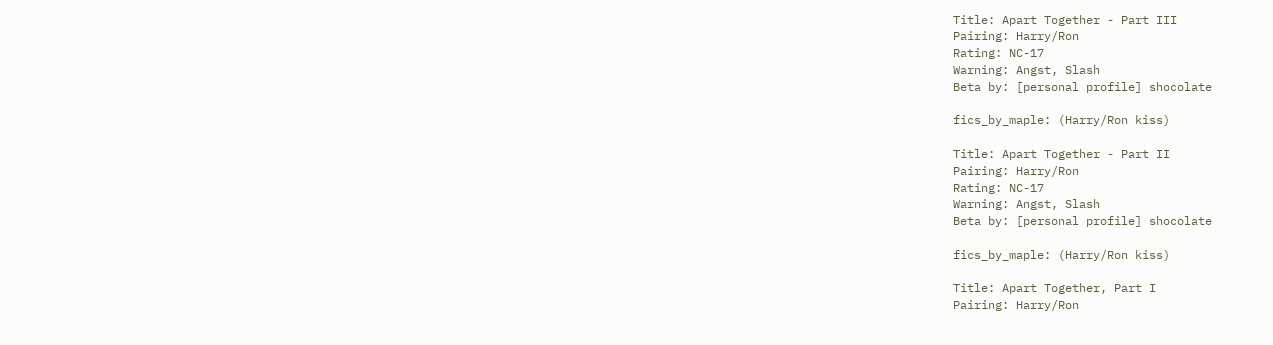Title: Apart Together - Part III
Pairing: Harry/Ron
Rating: NC-17
Warning: Angst, Slash
Beta by: [personal profile] shocolate

fics_by_maple: (Harry/Ron kiss)

Title: Apart Together - Part II
Pairing: Harry/Ron
Rating: NC-17
Warning: Angst, Slash
Beta by: [personal profile] shocolate

fics_by_maple: (Harry/Ron kiss)

Title: Apart Together, Part I
Pairing: Harry/Ron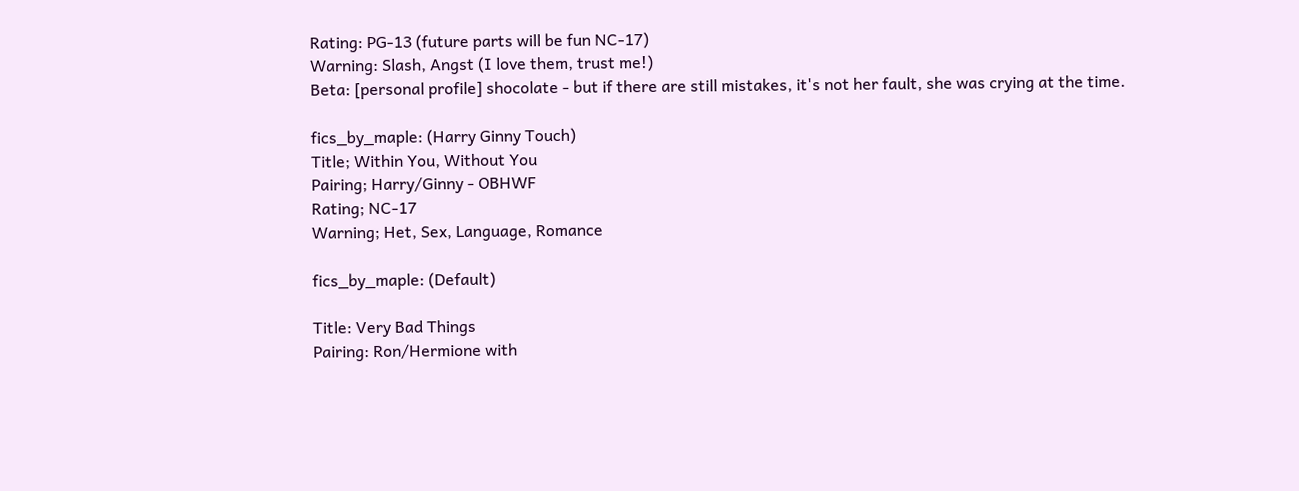Rating: PG-13 (future parts will be fun NC-17)
Warning: Slash, Angst (I love them, trust me!)
Beta: [personal profile] shocolate - but if there are still mistakes, it's not her fault, she was crying at the time.

fics_by_maple: (Harry Ginny Touch)
Title; Within You, Without You
Pairing; Harry/Ginny - OBHWF
Rating; NC-17
Warning; Het, Sex, Language, Romance

fics_by_maple: (Default)

Title: Very Bad Things
Pairing: Ron/Hermione with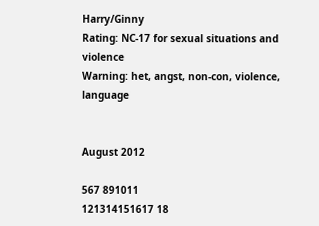Harry/Ginny
Rating: NC-17 for sexual situations and violence
Warning: het, angst, non-con, violence, language


August 2012

567 891011
121314151617 18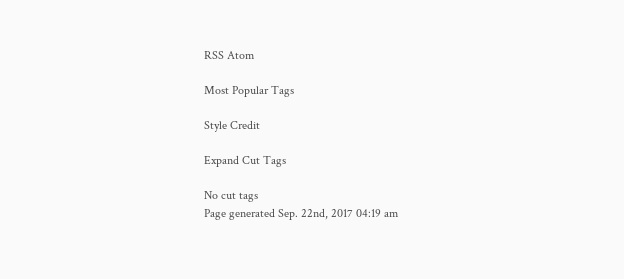RSS Atom

Most Popular Tags

Style Credit

Expand Cut Tags

No cut tags
Page generated Sep. 22nd, 2017 04:19 am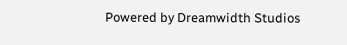Powered by Dreamwidth Studios